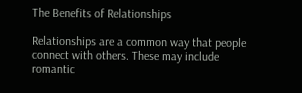The Benefits of Relationships

Relationships are a common way that people connect with others. These may include romantic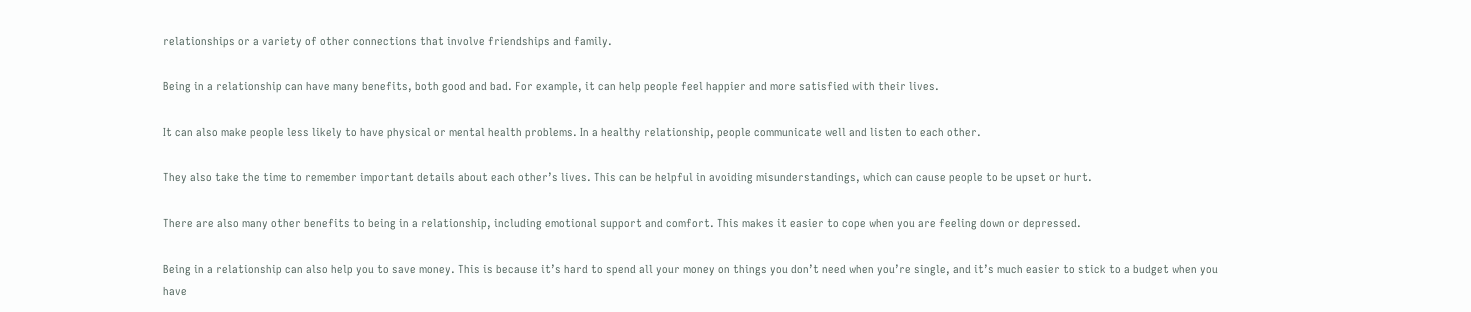relationships or a variety of other connections that involve friendships and family.

Being in a relationship can have many benefits, both good and bad. For example, it can help people feel happier and more satisfied with their lives.

It can also make people less likely to have physical or mental health problems. In a healthy relationship, people communicate well and listen to each other.

They also take the time to remember important details about each other’s lives. This can be helpful in avoiding misunderstandings, which can cause people to be upset or hurt.

There are also many other benefits to being in a relationship, including emotional support and comfort. This makes it easier to cope when you are feeling down or depressed.

Being in a relationship can also help you to save money. This is because it’s hard to spend all your money on things you don’t need when you’re single, and it’s much easier to stick to a budget when you have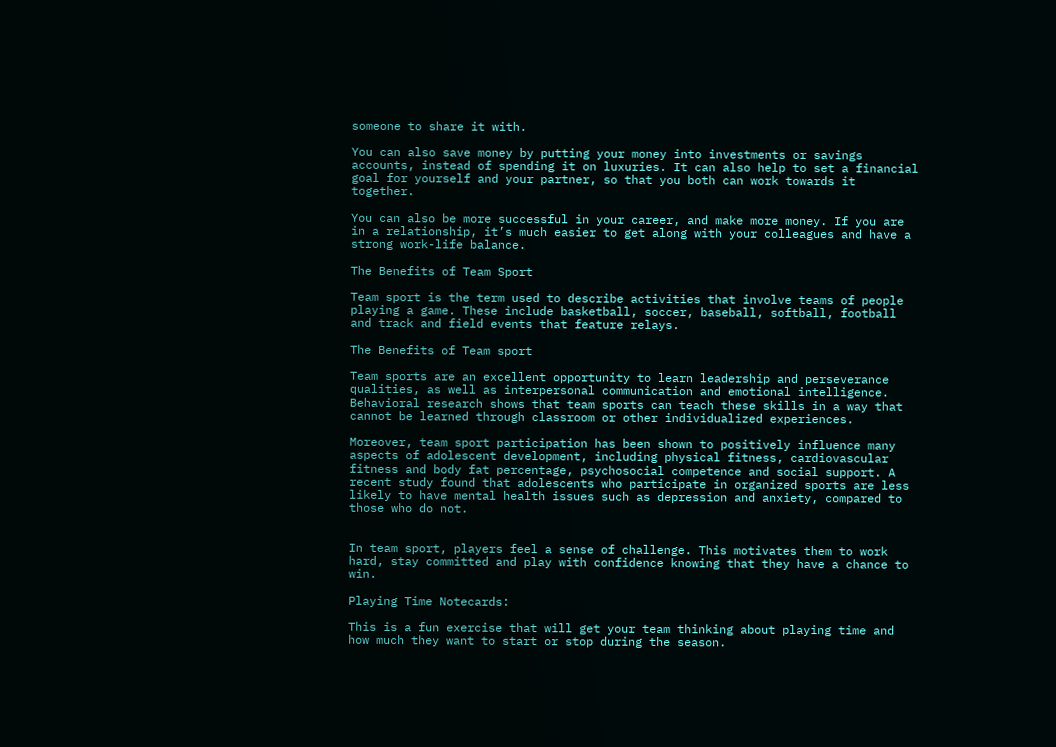someone to share it with.

You can also save money by putting your money into investments or savings accounts, instead of spending it on luxuries. It can also help to set a financial goal for yourself and your partner, so that you both can work towards it together.

You can also be more successful in your career, and make more money. If you are in a relationship, it’s much easier to get along with your colleagues and have a strong work-life balance.

The Benefits of Team Sport

Team sport is the term used to describe activities that involve teams of people playing a game. These include basketball, soccer, baseball, softball, football and track and field events that feature relays.

The Benefits of Team sport

Team sports are an excellent opportunity to learn leadership and perseverance qualities, as well as interpersonal communication and emotional intelligence. Behavioral research shows that team sports can teach these skills in a way that cannot be learned through classroom or other individualized experiences.

Moreover, team sport participation has been shown to positively influence many aspects of adolescent development, including physical fitness, cardiovascular fitness and body fat percentage, psychosocial competence and social support. A recent study found that adolescents who participate in organized sports are less likely to have mental health issues such as depression and anxiety, compared to those who do not.


In team sport, players feel a sense of challenge. This motivates them to work hard, stay committed and play with confidence knowing that they have a chance to win.

Playing Time Notecards:

This is a fun exercise that will get your team thinking about playing time and how much they want to start or stop during the season.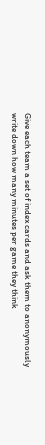Give each team a set of index cards and ask them to anonymously write down how many minutes per game they think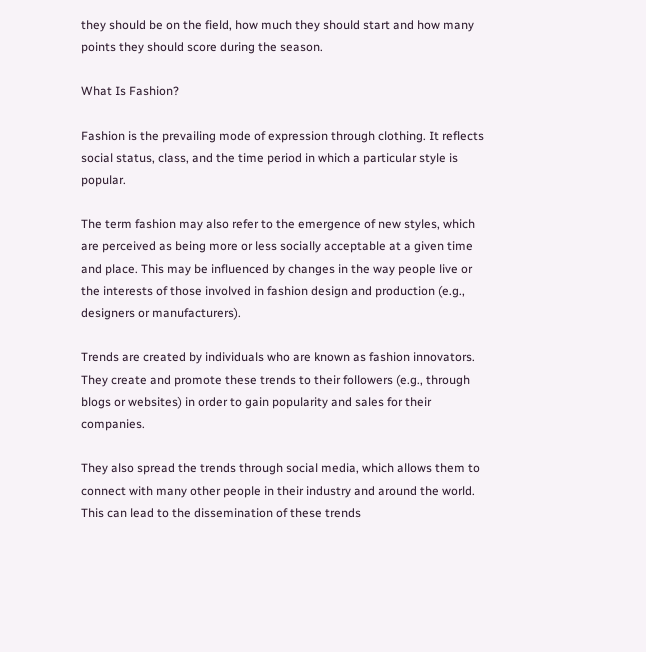they should be on the field, how much they should start and how many points they should score during the season.

What Is Fashion?

Fashion is the prevailing mode of expression through clothing. It reflects social status, class, and the time period in which a particular style is popular.

The term fashion may also refer to the emergence of new styles, which are perceived as being more or less socially acceptable at a given time and place. This may be influenced by changes in the way people live or the interests of those involved in fashion design and production (e.g., designers or manufacturers).

Trends are created by individuals who are known as fashion innovators. They create and promote these trends to their followers (e.g., through blogs or websites) in order to gain popularity and sales for their companies.

They also spread the trends through social media, which allows them to connect with many other people in their industry and around the world. This can lead to the dissemination of these trends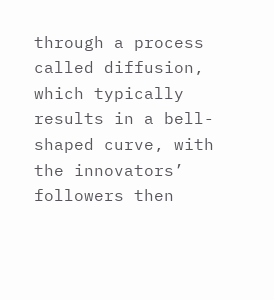through a process called diffusion, which typically results in a bell-shaped curve, with the innovators’ followers then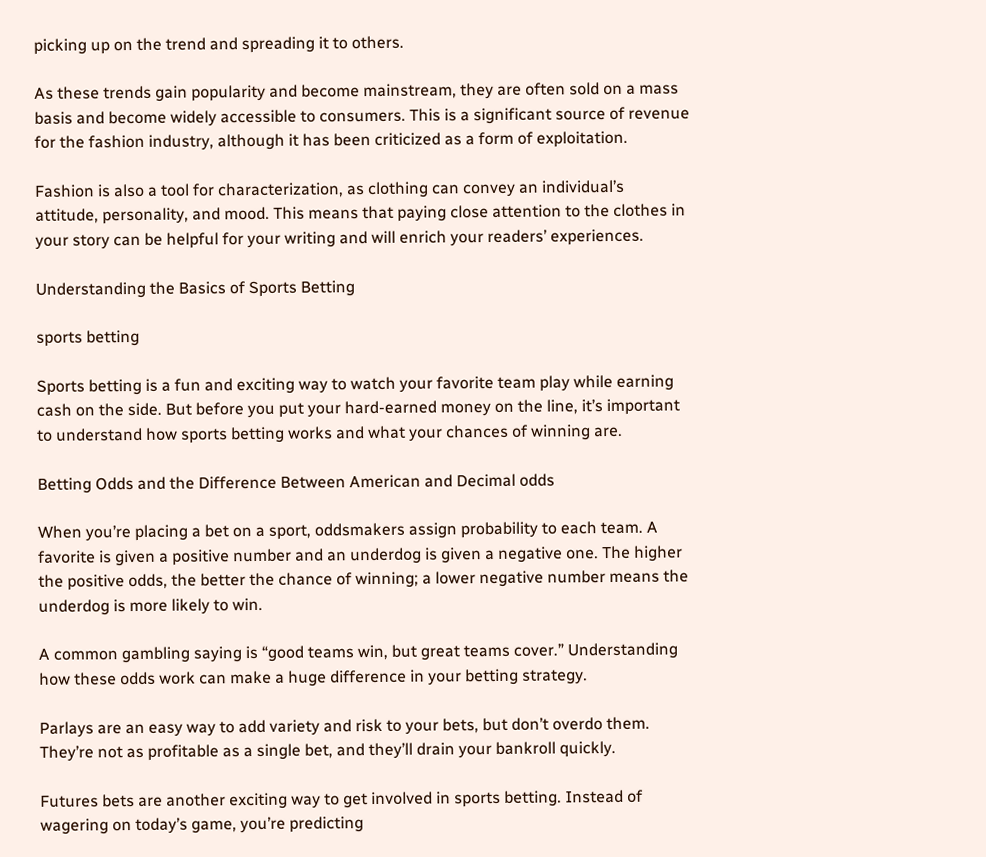picking up on the trend and spreading it to others.

As these trends gain popularity and become mainstream, they are often sold on a mass basis and become widely accessible to consumers. This is a significant source of revenue for the fashion industry, although it has been criticized as a form of exploitation.

Fashion is also a tool for characterization, as clothing can convey an individual’s attitude, personality, and mood. This means that paying close attention to the clothes in your story can be helpful for your writing and will enrich your readers’ experiences.

Understanding the Basics of Sports Betting

sports betting

Sports betting is a fun and exciting way to watch your favorite team play while earning cash on the side. But before you put your hard-earned money on the line, it’s important to understand how sports betting works and what your chances of winning are.

Betting Odds and the Difference Between American and Decimal odds

When you’re placing a bet on a sport, oddsmakers assign probability to each team. A favorite is given a positive number and an underdog is given a negative one. The higher the positive odds, the better the chance of winning; a lower negative number means the underdog is more likely to win.

A common gambling saying is “good teams win, but great teams cover.” Understanding how these odds work can make a huge difference in your betting strategy.

Parlays are an easy way to add variety and risk to your bets, but don’t overdo them. They’re not as profitable as a single bet, and they’ll drain your bankroll quickly.

Futures bets are another exciting way to get involved in sports betting. Instead of wagering on today’s game, you’re predicting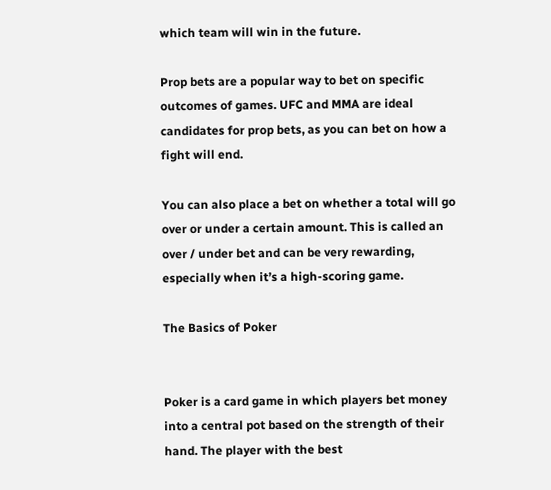which team will win in the future.

Prop bets are a popular way to bet on specific outcomes of games. UFC and MMA are ideal candidates for prop bets, as you can bet on how a fight will end.

You can also place a bet on whether a total will go over or under a certain amount. This is called an over / under bet and can be very rewarding, especially when it’s a high-scoring game.

The Basics of Poker


Poker is a card game in which players bet money into a central pot based on the strength of their hand. The player with the best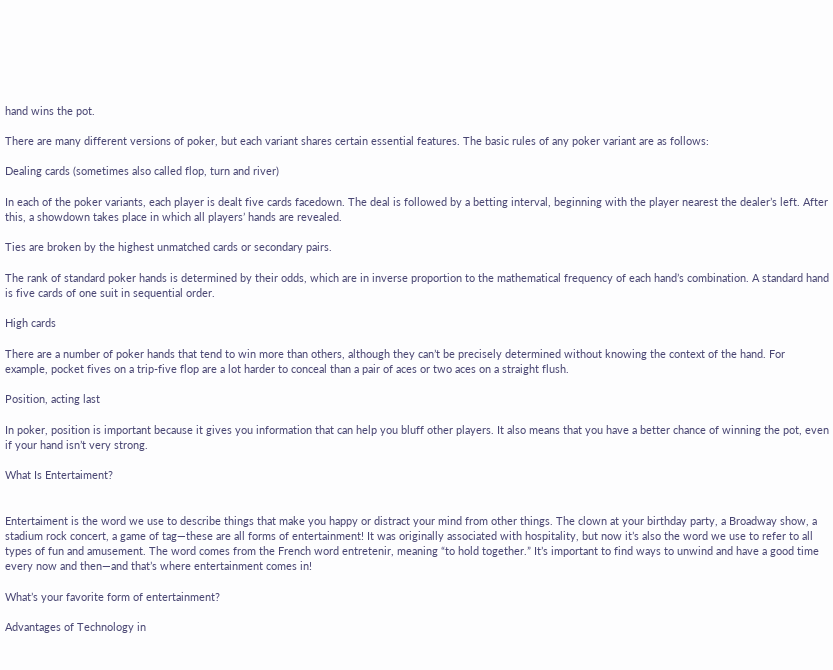hand wins the pot.

There are many different versions of poker, but each variant shares certain essential features. The basic rules of any poker variant are as follows:

Dealing cards (sometimes also called flop, turn and river)

In each of the poker variants, each player is dealt five cards facedown. The deal is followed by a betting interval, beginning with the player nearest the dealer’s left. After this, a showdown takes place in which all players’ hands are revealed.

Ties are broken by the highest unmatched cards or secondary pairs.

The rank of standard poker hands is determined by their odds, which are in inverse proportion to the mathematical frequency of each hand’s combination. A standard hand is five cards of one suit in sequential order.

High cards

There are a number of poker hands that tend to win more than others, although they can’t be precisely determined without knowing the context of the hand. For example, pocket fives on a trip-five flop are a lot harder to conceal than a pair of aces or two aces on a straight flush.

Position, acting last

In poker, position is important because it gives you information that can help you bluff other players. It also means that you have a better chance of winning the pot, even if your hand isn’t very strong.

What Is Entertaiment?


Entertaiment is the word we use to describe things that make you happy or distract your mind from other things. The clown at your birthday party, a Broadway show, a stadium rock concert, a game of tag—these are all forms of entertainment! It was originally associated with hospitality, but now it’s also the word we use to refer to all types of fun and amusement. The word comes from the French word entretenir, meaning “to hold together.” It’s important to find ways to unwind and have a good time every now and then—and that’s where entertainment comes in!

What’s your favorite form of entertainment?

Advantages of Technology in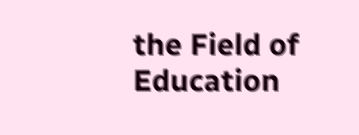the Field of Education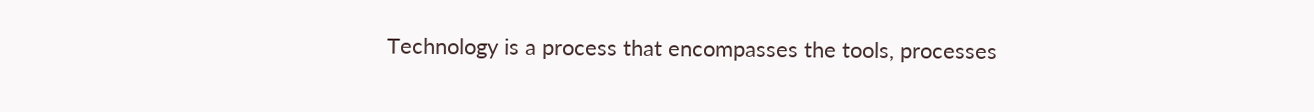Technology is a process that encompasses the tools, processes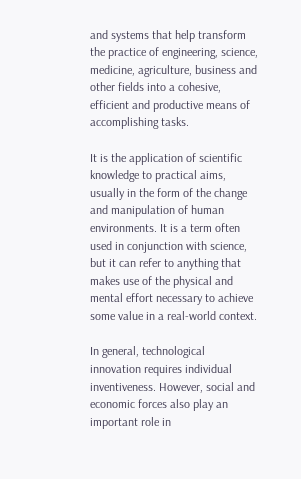and systems that help transform the practice of engineering, science, medicine, agriculture, business and other fields into a cohesive, efficient and productive means of accomplishing tasks.

It is the application of scientific knowledge to practical aims, usually in the form of the change and manipulation of human environments. It is a term often used in conjunction with science, but it can refer to anything that makes use of the physical and mental effort necessary to achieve some value in a real-world context.

In general, technological innovation requires individual inventiveness. However, social and economic forces also play an important role in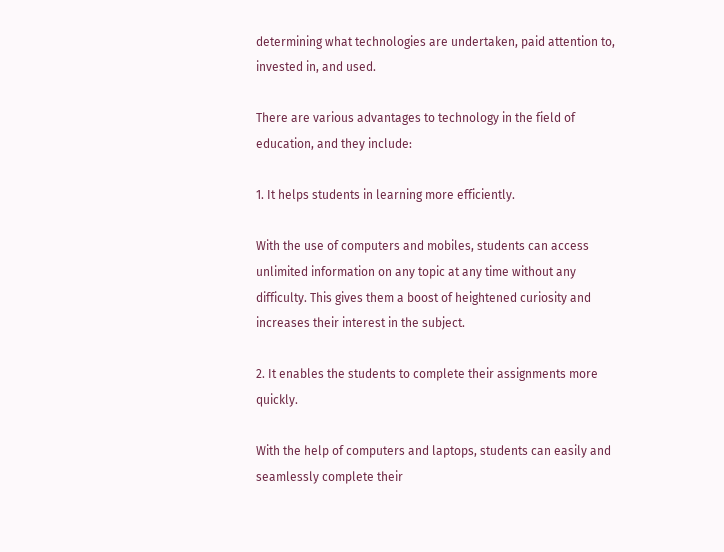determining what technologies are undertaken, paid attention to, invested in, and used.

There are various advantages to technology in the field of education, and they include:

1. It helps students in learning more efficiently.

With the use of computers and mobiles, students can access unlimited information on any topic at any time without any difficulty. This gives them a boost of heightened curiosity and increases their interest in the subject.

2. It enables the students to complete their assignments more quickly.

With the help of computers and laptops, students can easily and seamlessly complete their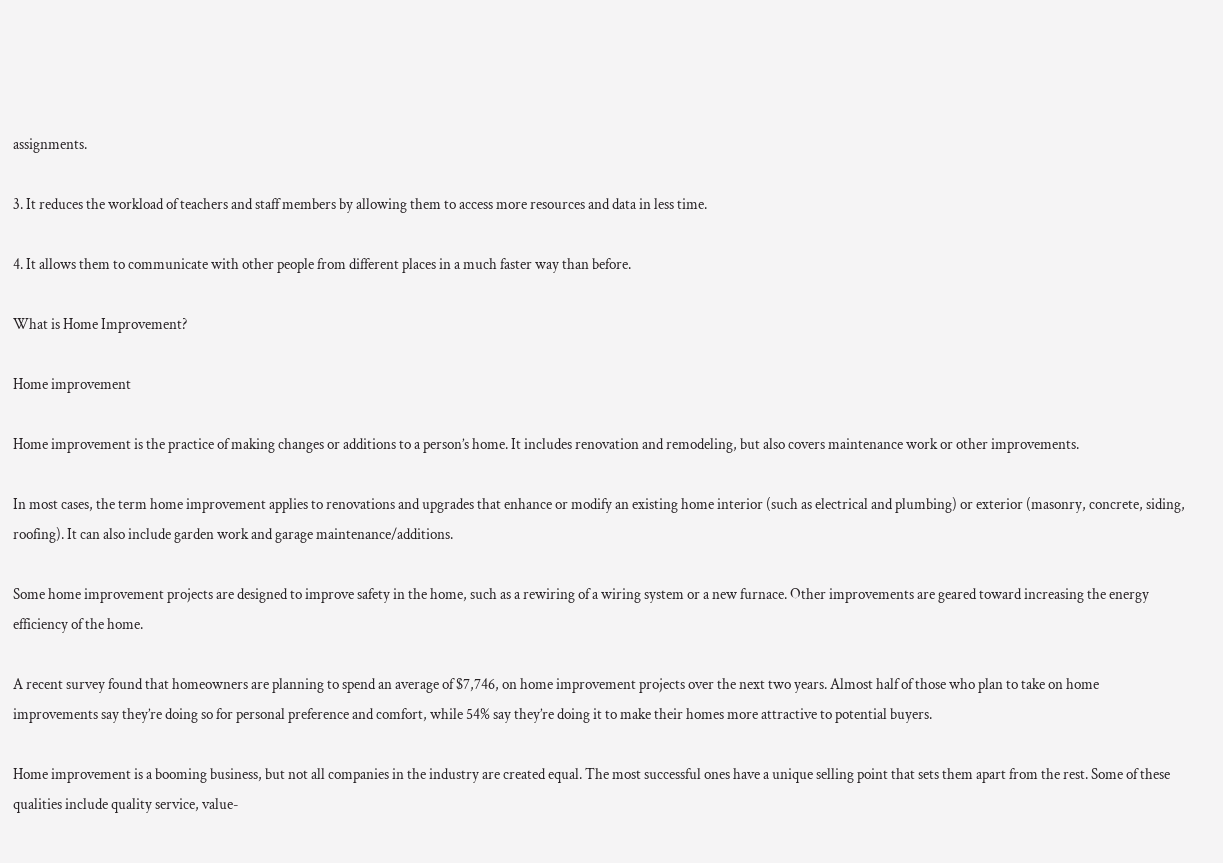assignments.

3. It reduces the workload of teachers and staff members by allowing them to access more resources and data in less time.

4. It allows them to communicate with other people from different places in a much faster way than before.

What is Home Improvement?

Home improvement

Home improvement is the practice of making changes or additions to a person’s home. It includes renovation and remodeling, but also covers maintenance work or other improvements.

In most cases, the term home improvement applies to renovations and upgrades that enhance or modify an existing home interior (such as electrical and plumbing) or exterior (masonry, concrete, siding, roofing). It can also include garden work and garage maintenance/additions.

Some home improvement projects are designed to improve safety in the home, such as a rewiring of a wiring system or a new furnace. Other improvements are geared toward increasing the energy efficiency of the home.

A recent survey found that homeowners are planning to spend an average of $7,746, on home improvement projects over the next two years. Almost half of those who plan to take on home improvements say they’re doing so for personal preference and comfort, while 54% say they’re doing it to make their homes more attractive to potential buyers.

Home improvement is a booming business, but not all companies in the industry are created equal. The most successful ones have a unique selling point that sets them apart from the rest. Some of these qualities include quality service, value-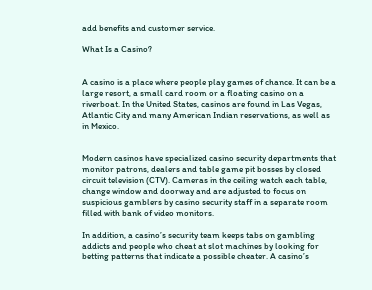add benefits and customer service.

What Is a Casino?


A casino is a place where people play games of chance. It can be a large resort, a small card room or a floating casino on a riverboat. In the United States, casinos are found in Las Vegas, Atlantic City and many American Indian reservations, as well as in Mexico.


Modern casinos have specialized casino security departments that monitor patrons, dealers and table game pit bosses by closed circuit television (CTV). Cameras in the ceiling watch each table, change window and doorway and are adjusted to focus on suspicious gamblers by casino security staff in a separate room filled with bank of video monitors.

In addition, a casino’s security team keeps tabs on gambling addicts and people who cheat at slot machines by looking for betting patterns that indicate a possible cheater. A casino’s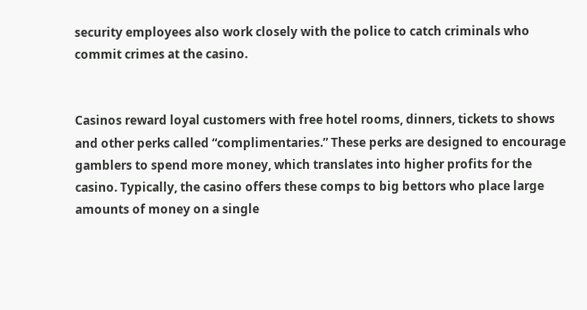security employees also work closely with the police to catch criminals who commit crimes at the casino.


Casinos reward loyal customers with free hotel rooms, dinners, tickets to shows and other perks called “complimentaries.” These perks are designed to encourage gamblers to spend more money, which translates into higher profits for the casino. Typically, the casino offers these comps to big bettors who place large amounts of money on a single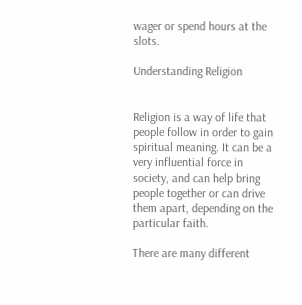wager or spend hours at the slots.

Understanding Religion


Religion is a way of life that people follow in order to gain spiritual meaning. It can be a very influential force in society, and can help bring people together or can drive them apart, depending on the particular faith.

There are many different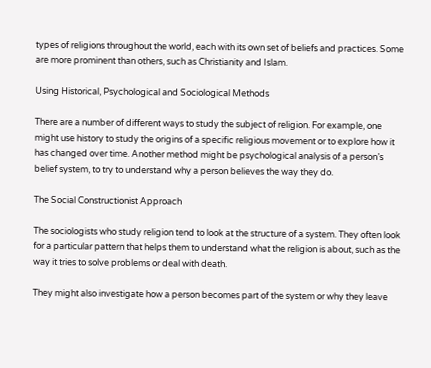types of religions throughout the world, each with its own set of beliefs and practices. Some are more prominent than others, such as Christianity and Islam.

Using Historical, Psychological and Sociological Methods

There are a number of different ways to study the subject of religion. For example, one might use history to study the origins of a specific religious movement or to explore how it has changed over time. Another method might be psychological analysis of a person’s belief system, to try to understand why a person believes the way they do.

The Social Constructionist Approach

The sociologists who study religion tend to look at the structure of a system. They often look for a particular pattern that helps them to understand what the religion is about, such as the way it tries to solve problems or deal with death.

They might also investigate how a person becomes part of the system or why they leave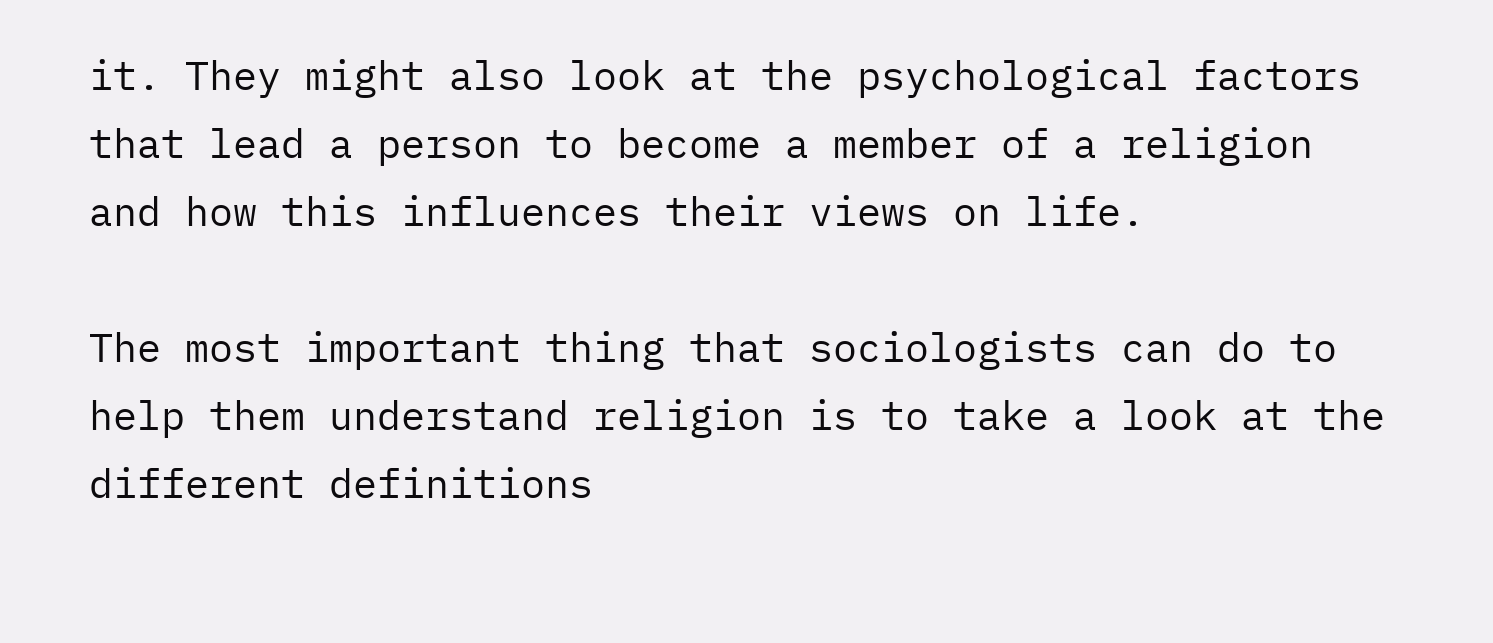it. They might also look at the psychological factors that lead a person to become a member of a religion and how this influences their views on life.

The most important thing that sociologists can do to help them understand religion is to take a look at the different definitions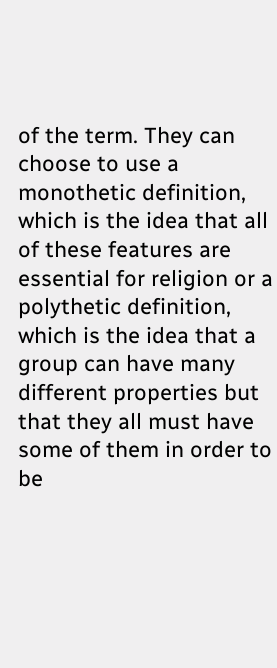of the term. They can choose to use a monothetic definition, which is the idea that all of these features are essential for religion or a polythetic definition, which is the idea that a group can have many different properties but that they all must have some of them in order to be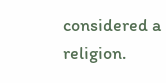considered a religion.